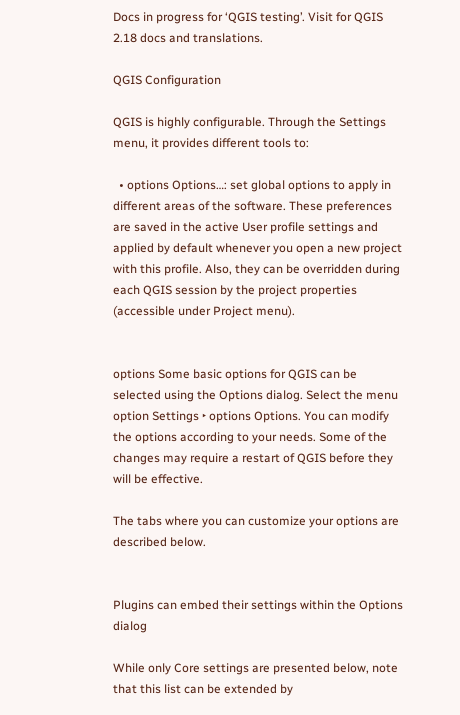Docs in progress for ‘QGIS testing’. Visit for QGIS 2.18 docs and translations.

QGIS Configuration

QGIS is highly configurable. Through the Settings menu, it provides different tools to:

  • options Options…: set global options to apply in different areas of the software. These preferences are saved in the active User profile settings and applied by default whenever you open a new project with this profile. Also, they can be overridden during each QGIS session by the project properties (accessible under Project menu).


options Some basic options for QGIS can be selected using the Options dialog. Select the menu option Settings ‣ options Options. You can modify the options according to your needs. Some of the changes may require a restart of QGIS before they will be effective.

The tabs where you can customize your options are described below.


Plugins can embed their settings within the Options dialog

While only Core settings are presented below, note that this list can be extended by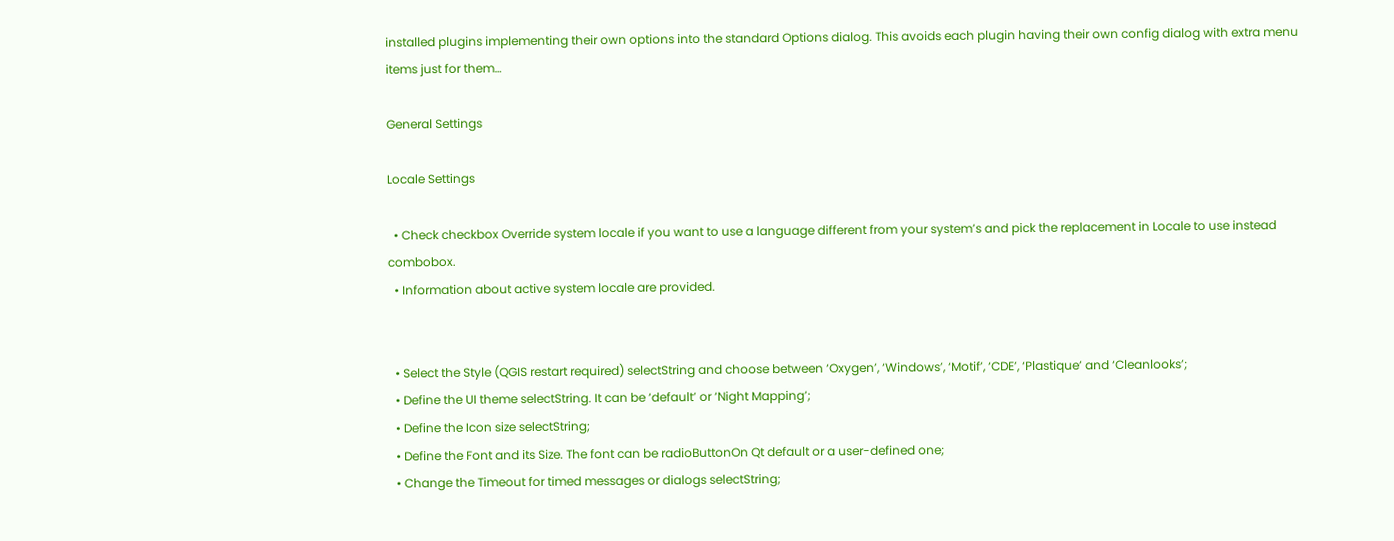installed plugins implementing their own options into the standard Options dialog. This avoids each plugin having their own config dialog with extra menu items just for them…

General Settings

Locale Settings

  • Check checkbox Override system locale if you want to use a language different from your system’s and pick the replacement in Locale to use instead combobox.
  • Information about active system locale are provided.


  • Select the Style (QGIS restart required) selectString and choose between ‘Oxygen’, ‘Windows’, ‘Motif’, ‘CDE’, ‘Plastique’ and ‘Cleanlooks’;
  • Define the UI theme selectString. It can be ‘default’ or ‘Night Mapping’;
  • Define the Icon size selectString;
  • Define the Font and its Size. The font can be radioButtonOn Qt default or a user-defined one;
  • Change the Timeout for timed messages or dialogs selectString;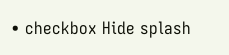• checkbox Hide splash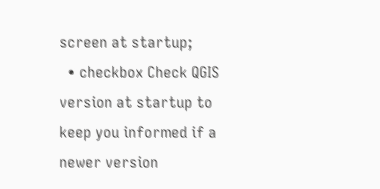screen at startup;
  • checkbox Check QGIS version at startup to keep you informed if a newer version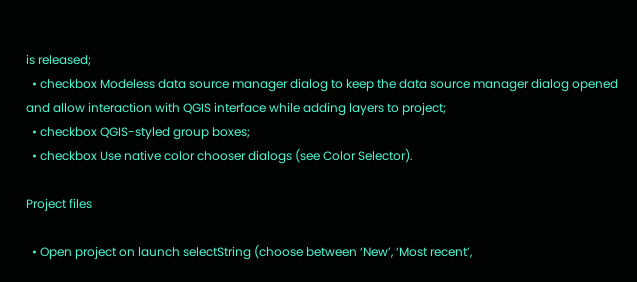is released;
  • checkbox Modeless data source manager dialog to keep the data source manager dialog opened and allow interaction with QGIS interface while adding layers to project;
  • checkbox QGIS-styled group boxes;
  • checkbox Use native color chooser dialogs (see Color Selector).

Project files

  • Open project on launch selectString (choose between ‘New’, ‘Most recent’,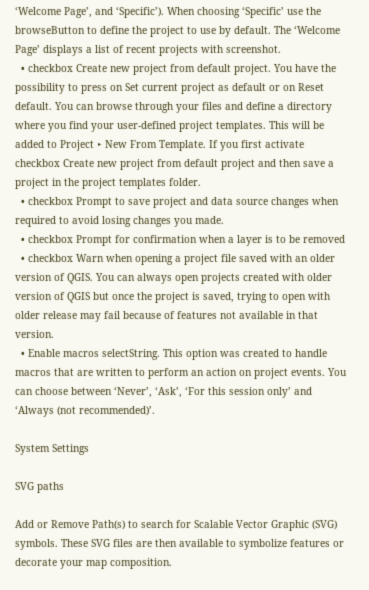‘Welcome Page’, and ‘Specific’). When choosing ‘Specific’ use the browseButton to define the project to use by default. The ‘Welcome Page’ displays a list of recent projects with screenshot.
  • checkbox Create new project from default project. You have the possibility to press on Set current project as default or on Reset default. You can browse through your files and define a directory where you find your user-defined project templates. This will be added to Project ‣ New From Template. If you first activate checkbox Create new project from default project and then save a project in the project templates folder.
  • checkbox Prompt to save project and data source changes when required to avoid losing changes you made.
  • checkbox Prompt for confirmation when a layer is to be removed
  • checkbox Warn when opening a project file saved with an older version of QGIS. You can always open projects created with older version of QGIS but once the project is saved, trying to open with older release may fail because of features not available in that version.
  • Enable macros selectString. This option was created to handle macros that are written to perform an action on project events. You can choose between ‘Never’, ‘Ask’, ‘For this session only’ and ‘Always (not recommended)’.

System Settings

SVG paths

Add or Remove Path(s) to search for Scalable Vector Graphic (SVG) symbols. These SVG files are then available to symbolize features or decorate your map composition.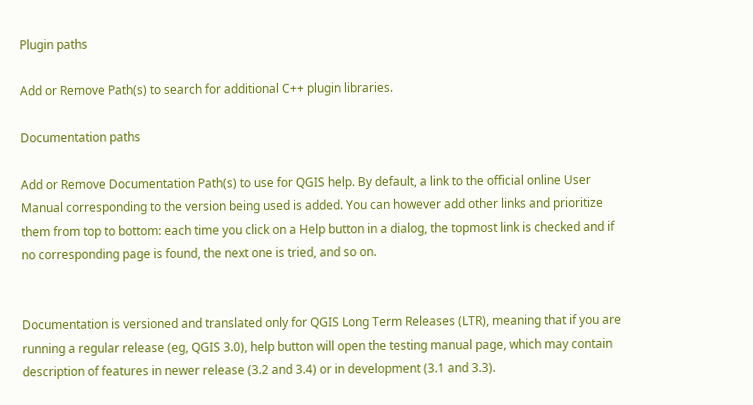Plugin paths

Add or Remove Path(s) to search for additional C++ plugin libraries.

Documentation paths

Add or Remove Documentation Path(s) to use for QGIS help. By default, a link to the official online User Manual corresponding to the version being used is added. You can however add other links and prioritize them from top to bottom: each time you click on a Help button in a dialog, the topmost link is checked and if no corresponding page is found, the next one is tried, and so on.


Documentation is versioned and translated only for QGIS Long Term Releases (LTR), meaning that if you are running a regular release (eg, QGIS 3.0), help button will open the testing manual page, which may contain description of features in newer release (3.2 and 3.4) or in development (3.1 and 3.3).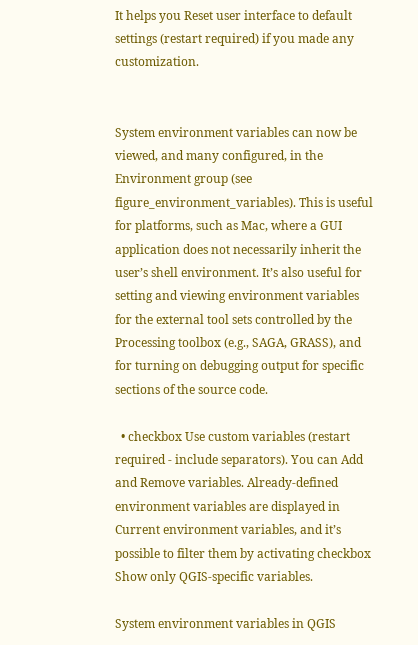It helps you Reset user interface to default settings (restart required) if you made any customization.


System environment variables can now be viewed, and many configured, in the Environment group (see figure_environment_variables). This is useful for platforms, such as Mac, where a GUI application does not necessarily inherit the user’s shell environment. It’s also useful for setting and viewing environment variables for the external tool sets controlled by the Processing toolbox (e.g., SAGA, GRASS), and for turning on debugging output for specific sections of the source code.

  • checkbox Use custom variables (restart required - include separators). You can Add and Remove variables. Already-defined environment variables are displayed in Current environment variables, and it’s possible to filter them by activating checkbox Show only QGIS-specific variables.

System environment variables in QGIS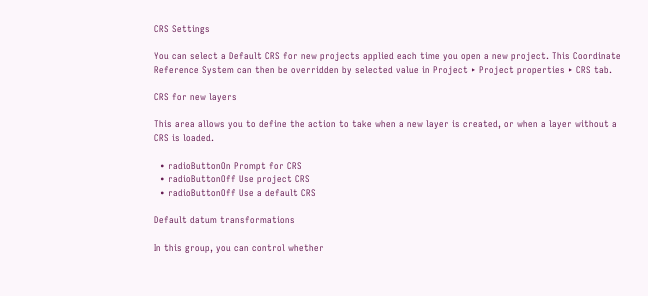CRS Settings

You can select a Default CRS for new projects applied each time you open a new project. This Coordinate Reference System can then be overridden by selected value in Project ‣ Project properties ‣ CRS tab.

CRS for new layers

This area allows you to define the action to take when a new layer is created, or when a layer without a CRS is loaded.

  • radioButtonOn Prompt for CRS
  • radioButtonOff Use project CRS
  • radioButtonOff Use a default CRS

Default datum transformations

In this group, you can control whether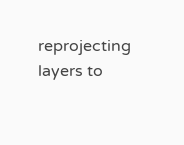reprojecting layers to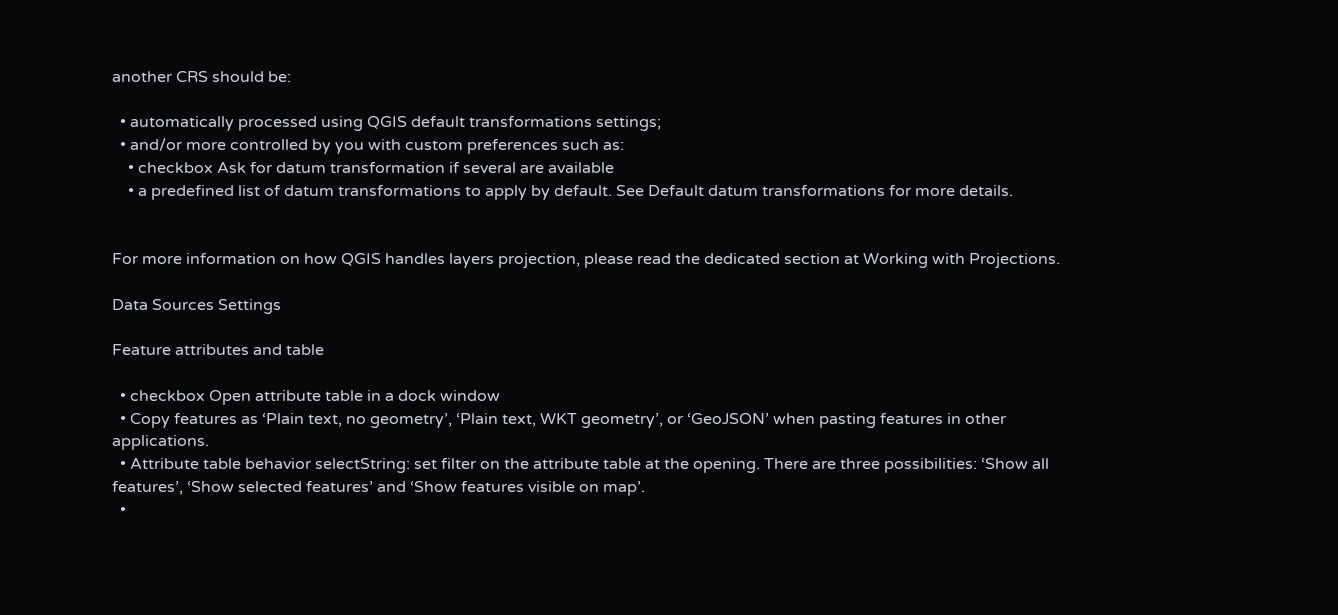another CRS should be:

  • automatically processed using QGIS default transformations settings;
  • and/or more controlled by you with custom preferences such as:
    • checkbox Ask for datum transformation if several are available
    • a predefined list of datum transformations to apply by default. See Default datum transformations for more details.


For more information on how QGIS handles layers projection, please read the dedicated section at Working with Projections.

Data Sources Settings

Feature attributes and table

  • checkbox Open attribute table in a dock window
  • Copy features as ‘Plain text, no geometry’, ‘Plain text, WKT geometry’, or ‘GeoJSON’ when pasting features in other applications.
  • Attribute table behavior selectString: set filter on the attribute table at the opening. There are three possibilities: ‘Show all features’, ‘Show selected features’ and ‘Show features visible on map’.
  •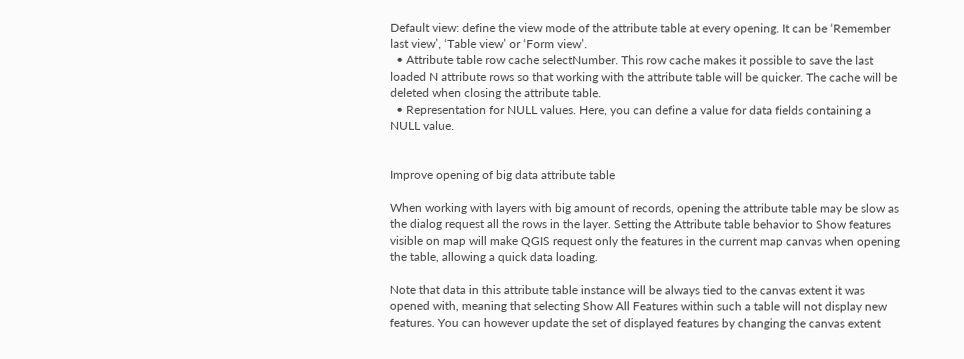Default view: define the view mode of the attribute table at every opening. It can be ‘Remember last view’, ‘Table view’ or ‘Form view’.
  • Attribute table row cache selectNumber. This row cache makes it possible to save the last loaded N attribute rows so that working with the attribute table will be quicker. The cache will be deleted when closing the attribute table.
  • Representation for NULL values. Here, you can define a value for data fields containing a NULL value.


Improve opening of big data attribute table

When working with layers with big amount of records, opening the attribute table may be slow as the dialog request all the rows in the layer. Setting the Attribute table behavior to Show features visible on map will make QGIS request only the features in the current map canvas when opening the table, allowing a quick data loading.

Note that data in this attribute table instance will be always tied to the canvas extent it was opened with, meaning that selecting Show All Features within such a table will not display new features. You can however update the set of displayed features by changing the canvas extent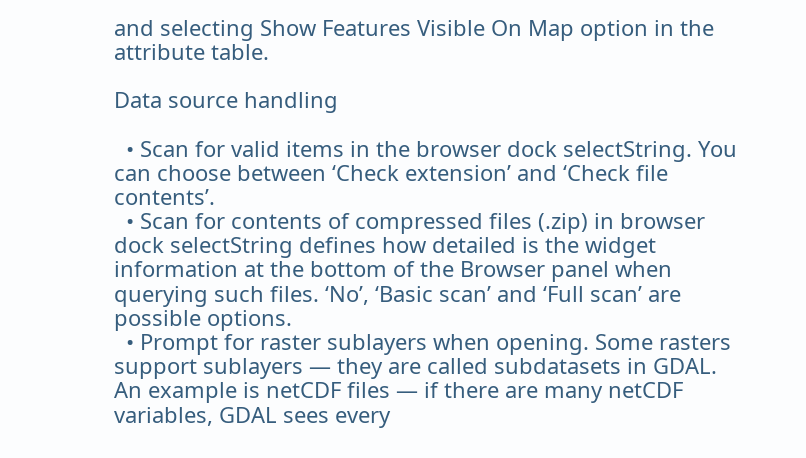and selecting Show Features Visible On Map option in the attribute table.

Data source handling

  • Scan for valid items in the browser dock selectString. You can choose between ‘Check extension’ and ‘Check file contents’.
  • Scan for contents of compressed files (.zip) in browser dock selectString defines how detailed is the widget information at the bottom of the Browser panel when querying such files. ‘No’, ‘Basic scan’ and ‘Full scan’ are possible options.
  • Prompt for raster sublayers when opening. Some rasters support sublayers — they are called subdatasets in GDAL. An example is netCDF files — if there are many netCDF variables, GDAL sees every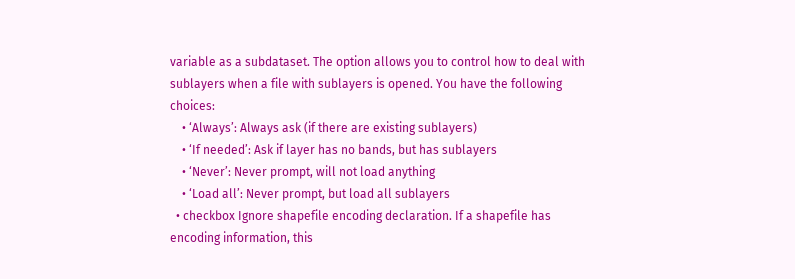variable as a subdataset. The option allows you to control how to deal with sublayers when a file with sublayers is opened. You have the following choices:
    • ‘Always’: Always ask (if there are existing sublayers)
    • ‘If needed’: Ask if layer has no bands, but has sublayers
    • ‘Never’: Never prompt, will not load anything
    • ‘Load all’: Never prompt, but load all sublayers
  • checkbox Ignore shapefile encoding declaration. If a shapefile has encoding information, this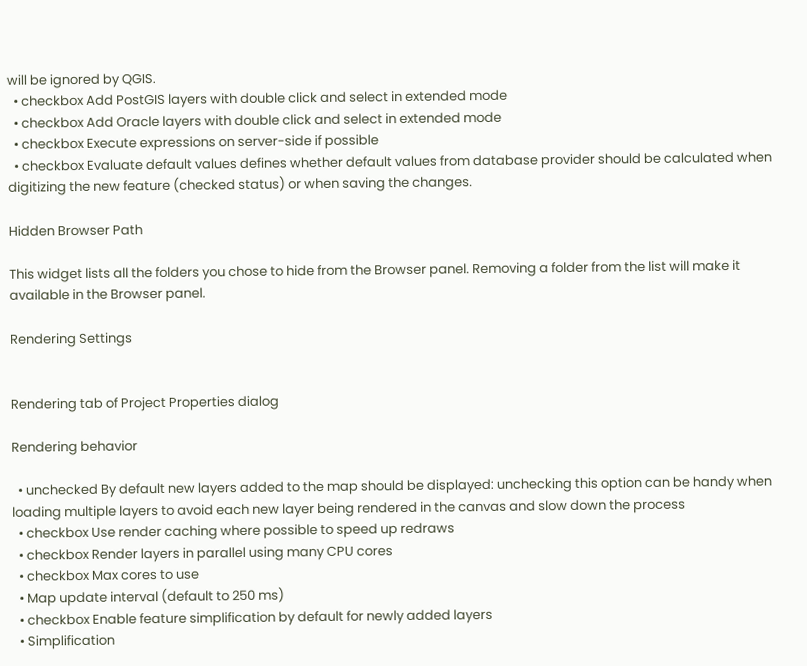will be ignored by QGIS.
  • checkbox Add PostGIS layers with double click and select in extended mode
  • checkbox Add Oracle layers with double click and select in extended mode
  • checkbox Execute expressions on server-side if possible
  • checkbox Evaluate default values defines whether default values from database provider should be calculated when digitizing the new feature (checked status) or when saving the changes.

Hidden Browser Path

This widget lists all the folders you chose to hide from the Browser panel. Removing a folder from the list will make it available in the Browser panel.

Rendering Settings


Rendering tab of Project Properties dialog

Rendering behavior

  • unchecked By default new layers added to the map should be displayed: unchecking this option can be handy when loading multiple layers to avoid each new layer being rendered in the canvas and slow down the process
  • checkbox Use render caching where possible to speed up redraws
  • checkbox Render layers in parallel using many CPU cores
  • checkbox Max cores to use
  • Map update interval (default to 250 ms)
  • checkbox Enable feature simplification by default for newly added layers
  • Simplification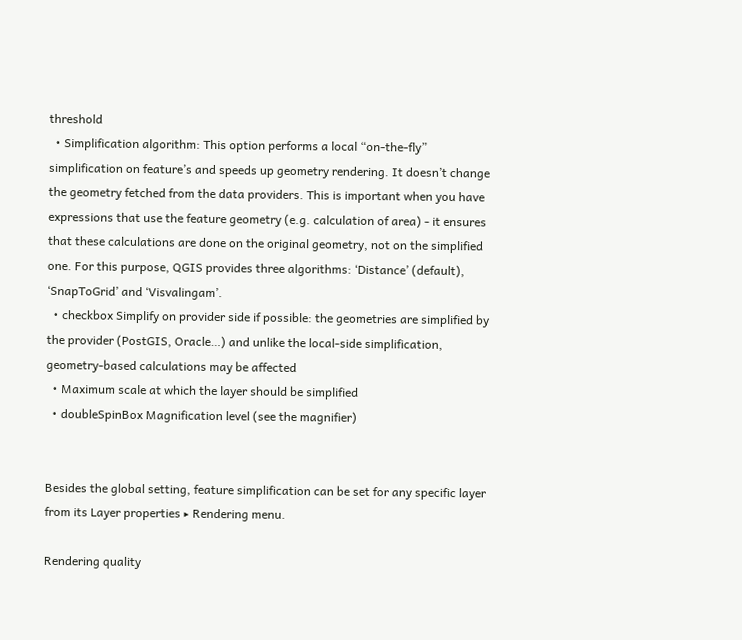threshold
  • Simplification algorithm: This option performs a local “on-the-fly” simplification on feature’s and speeds up geometry rendering. It doesn’t change the geometry fetched from the data providers. This is important when you have expressions that use the feature geometry (e.g. calculation of area) - it ensures that these calculations are done on the original geometry, not on the simplified one. For this purpose, QGIS provides three algorithms: ‘Distance’ (default), ‘SnapToGrid’ and ‘Visvalingam’.
  • checkbox Simplify on provider side if possible: the geometries are simplified by the provider (PostGIS, Oracle…) and unlike the local-side simplification, geometry-based calculations may be affected
  • Maximum scale at which the layer should be simplified
  • doubleSpinBox Magnification level (see the magnifier)


Besides the global setting, feature simplification can be set for any specific layer from its Layer properties ‣ Rendering menu.

Rendering quality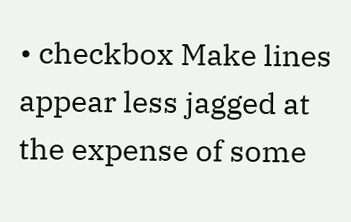• checkbox Make lines appear less jagged at the expense of some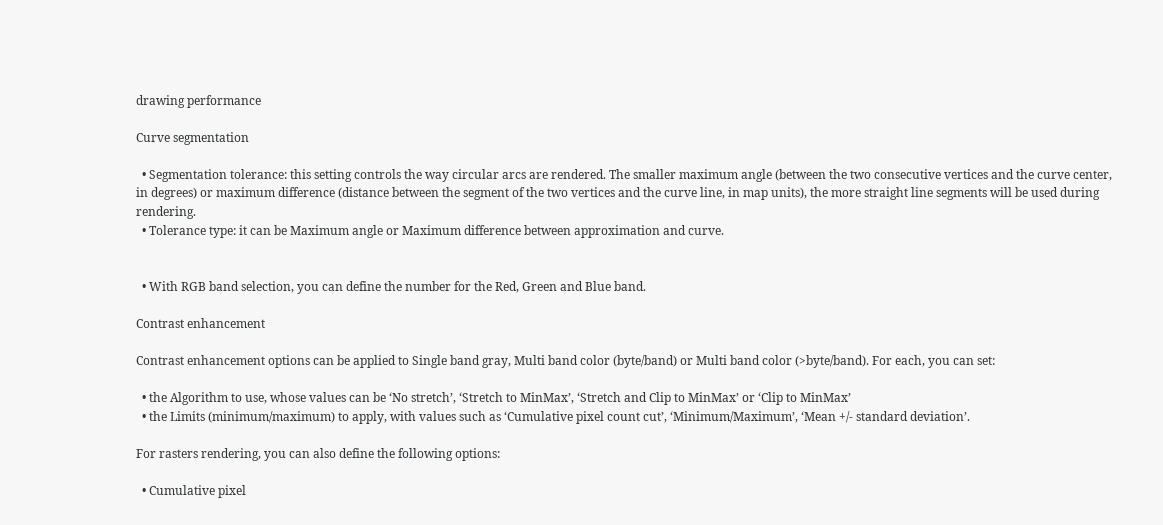drawing performance

Curve segmentation

  • Segmentation tolerance: this setting controls the way circular arcs are rendered. The smaller maximum angle (between the two consecutive vertices and the curve center, in degrees) or maximum difference (distance between the segment of the two vertices and the curve line, in map units), the more straight line segments will be used during rendering.
  • Tolerance type: it can be Maximum angle or Maximum difference between approximation and curve.


  • With RGB band selection, you can define the number for the Red, Green and Blue band.

Contrast enhancement

Contrast enhancement options can be applied to Single band gray, Multi band color (byte/band) or Multi band color (>byte/band). For each, you can set:

  • the Algorithm to use, whose values can be ‘No stretch’, ‘Stretch to MinMax’, ‘Stretch and Clip to MinMax’ or ‘Clip to MinMax’
  • the Limits (minimum/maximum) to apply, with values such as ‘Cumulative pixel count cut’, ‘Minimum/Maximum’, ‘Mean +/- standard deviation’.

For rasters rendering, you can also define the following options:

  • Cumulative pixel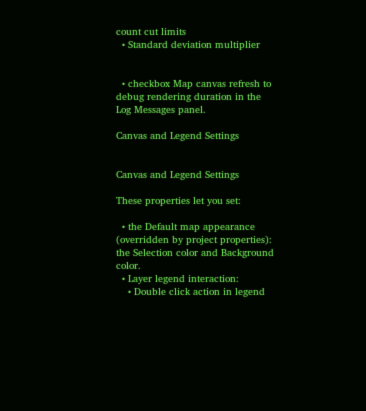count cut limits
  • Standard deviation multiplier


  • checkbox Map canvas refresh to debug rendering duration in the Log Messages panel.

Canvas and Legend Settings


Canvas and Legend Settings

These properties let you set:

  • the Default map appearance (overridden by project properties): the Selection color and Background color.
  • Layer legend interaction:
    • Double click action in legend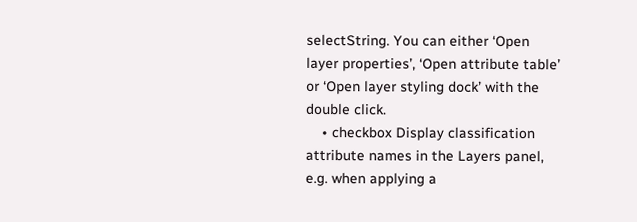selectString. You can either ‘Open layer properties’, ‘Open attribute table’ or ‘Open layer styling dock’ with the double click.
    • checkbox Display classification attribute names in the Layers panel, e.g. when applying a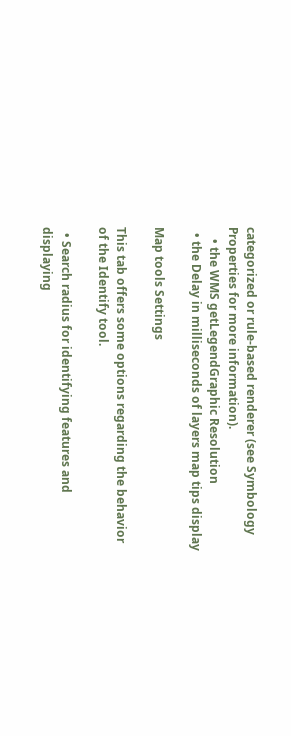categorized or rule-based renderer (see Symbology Properties for more information).
    • the WMS getLegendGraphic Resolution
  • the Delay in milliseconds of layers map tips display

Map tools Settings

This tab offers some options regarding the behavior of the Identify tool.

  • Search radius for identifying features and displaying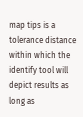map tips is a tolerance distance within which the identify tool will depict results as long as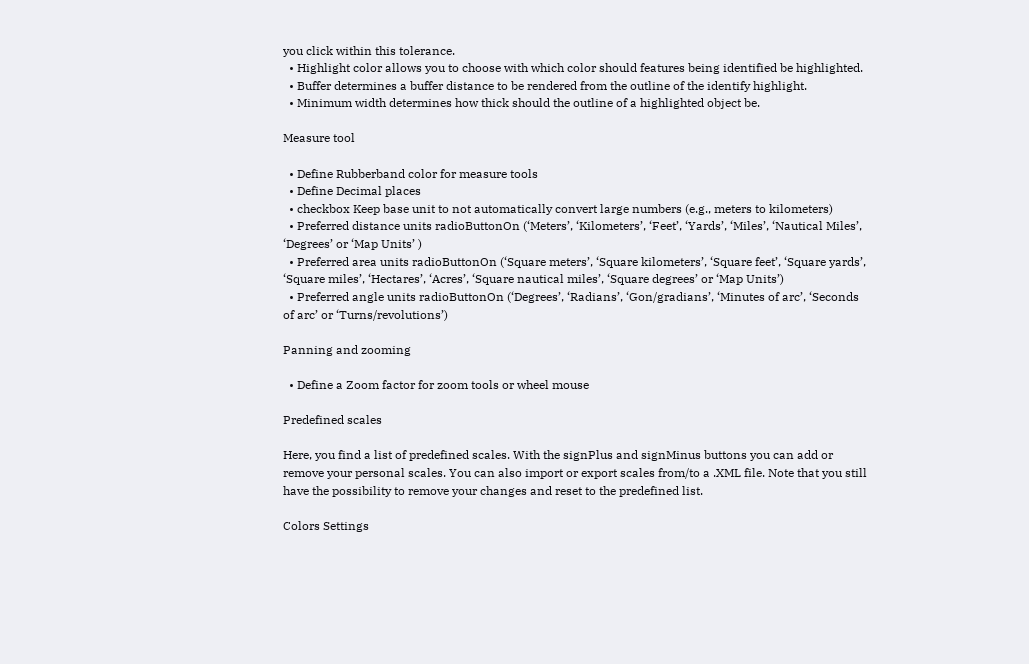you click within this tolerance.
  • Highlight color allows you to choose with which color should features being identified be highlighted.
  • Buffer determines a buffer distance to be rendered from the outline of the identify highlight.
  • Minimum width determines how thick should the outline of a highlighted object be.

Measure tool

  • Define Rubberband color for measure tools
  • Define Decimal places
  • checkbox Keep base unit to not automatically convert large numbers (e.g., meters to kilometers)
  • Preferred distance units radioButtonOn (‘Meters’, ‘Kilometers’, ‘Feet’, ‘Yards’, ‘Miles’, ‘Nautical Miles’, ‘Degrees’ or ‘Map Units’ )
  • Preferred area units radioButtonOn (‘Square meters’, ‘Square kilometers’, ‘Square feet’, ‘Square yards’, ‘Square miles’, ‘Hectares’, ‘Acres’, ‘Square nautical miles’, ‘Square degrees’ or ‘Map Units’)
  • Preferred angle units radioButtonOn (‘Degrees’, ‘Radians’, ‘Gon/gradians’, ‘Minutes of arc’, ‘Seconds of arc’ or ‘Turns/revolutions’)

Panning and zooming

  • Define a Zoom factor for zoom tools or wheel mouse

Predefined scales

Here, you find a list of predefined scales. With the signPlus and signMinus buttons you can add or remove your personal scales. You can also import or export scales from/to a .XML file. Note that you still have the possibility to remove your changes and reset to the predefined list.

Colors Settings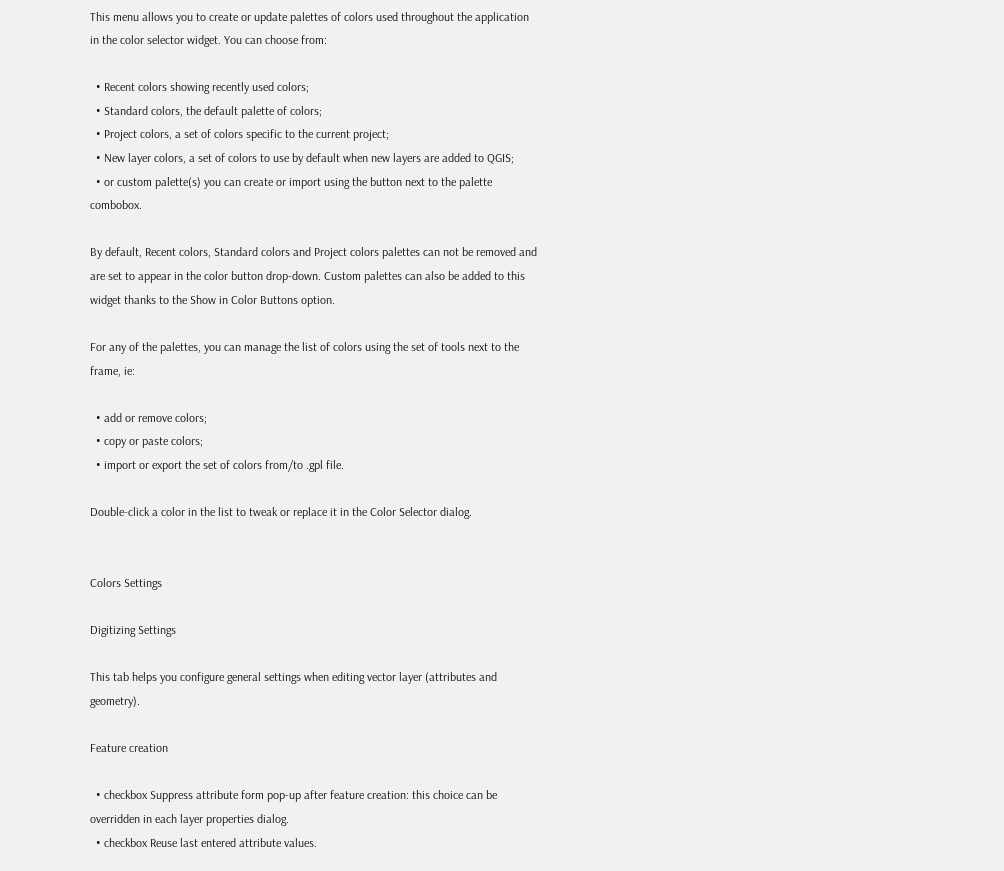This menu allows you to create or update palettes of colors used throughout the application in the color selector widget. You can choose from:

  • Recent colors showing recently used colors;
  • Standard colors, the default palette of colors;
  • Project colors, a set of colors specific to the current project;
  • New layer colors, a set of colors to use by default when new layers are added to QGIS;
  • or custom palette(s) you can create or import using the button next to the palette combobox.

By default, Recent colors, Standard colors and Project colors palettes can not be removed and are set to appear in the color button drop-down. Custom palettes can also be added to this widget thanks to the Show in Color Buttons option.

For any of the palettes, you can manage the list of colors using the set of tools next to the frame, ie:

  • add or remove colors;
  • copy or paste colors;
  • import or export the set of colors from/to .gpl file.

Double-click a color in the list to tweak or replace it in the Color Selector dialog.


Colors Settings

Digitizing Settings

This tab helps you configure general settings when editing vector layer (attributes and geometry).

Feature creation

  • checkbox Suppress attribute form pop-up after feature creation: this choice can be overridden in each layer properties dialog.
  • checkbox Reuse last entered attribute values.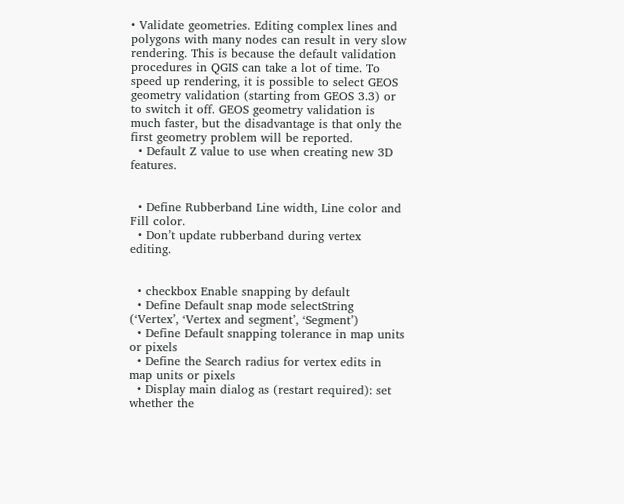• Validate geometries. Editing complex lines and polygons with many nodes can result in very slow rendering. This is because the default validation procedures in QGIS can take a lot of time. To speed up rendering, it is possible to select GEOS geometry validation (starting from GEOS 3.3) or to switch it off. GEOS geometry validation is much faster, but the disadvantage is that only the first geometry problem will be reported.
  • Default Z value to use when creating new 3D features.


  • Define Rubberband Line width, Line color and Fill color.
  • Don’t update rubberband during vertex editing.


  • checkbox Enable snapping by default
  • Define Default snap mode selectString (‘Vertex’, ‘Vertex and segment’, ‘Segment’)
  • Define Default snapping tolerance in map units or pixels
  • Define the Search radius for vertex edits in map units or pixels
  • Display main dialog as (restart required): set whether the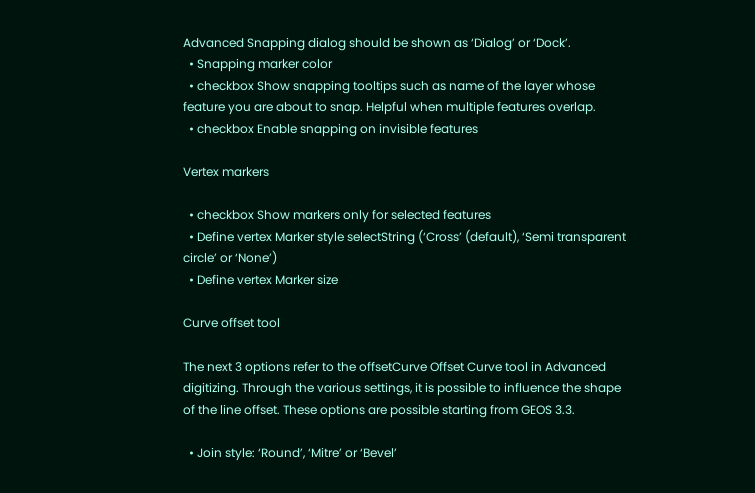Advanced Snapping dialog should be shown as ‘Dialog’ or ‘Dock’.
  • Snapping marker color
  • checkbox Show snapping tooltips such as name of the layer whose feature you are about to snap. Helpful when multiple features overlap.
  • checkbox Enable snapping on invisible features

Vertex markers

  • checkbox Show markers only for selected features
  • Define vertex Marker style selectString (‘Cross’ (default), ‘Semi transparent circle’ or ‘None’)
  • Define vertex Marker size

Curve offset tool

The next 3 options refer to the offsetCurve Offset Curve tool in Advanced digitizing. Through the various settings, it is possible to influence the shape of the line offset. These options are possible starting from GEOS 3.3.

  • Join style: ‘Round’, ‘Mitre’ or ‘Bevel’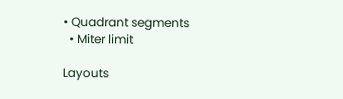• Quadrant segments
  • Miter limit

Layouts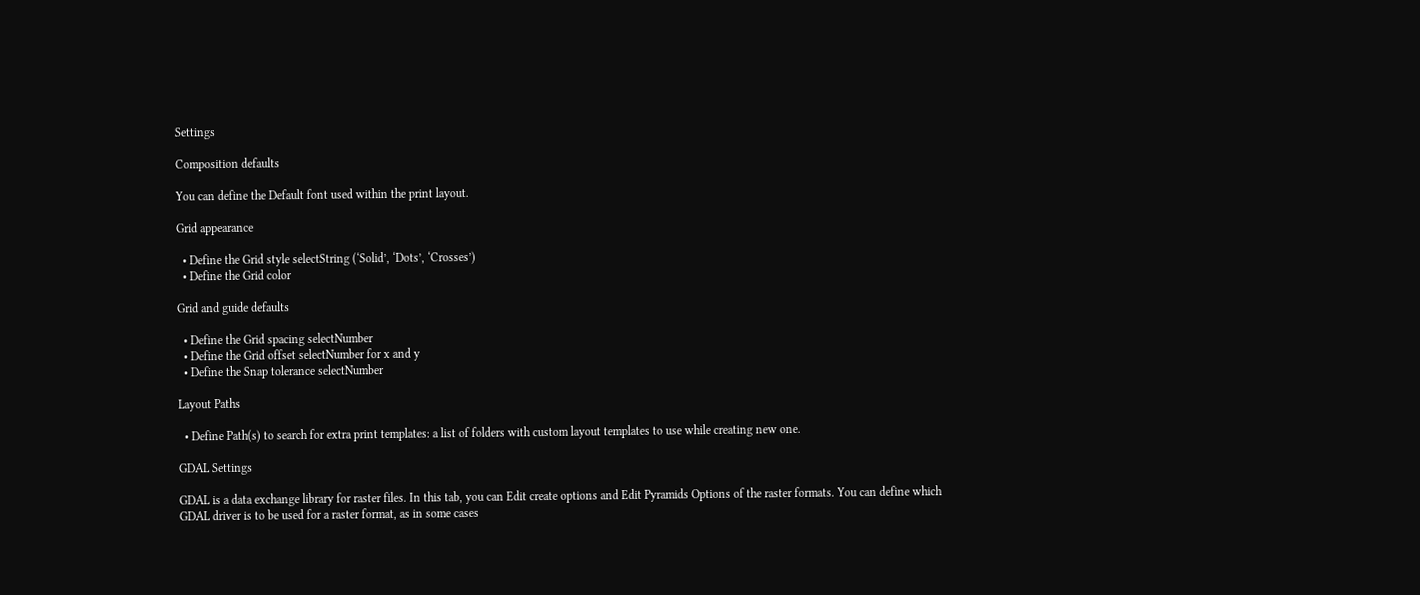Settings

Composition defaults

You can define the Default font used within the print layout.

Grid appearance

  • Define the Grid style selectString (‘Solid’, ‘Dots’, ‘Crosses’)
  • Define the Grid color

Grid and guide defaults

  • Define the Grid spacing selectNumber
  • Define the Grid offset selectNumber for x and y
  • Define the Snap tolerance selectNumber

Layout Paths

  • Define Path(s) to search for extra print templates: a list of folders with custom layout templates to use while creating new one.

GDAL Settings

GDAL is a data exchange library for raster files. In this tab, you can Edit create options and Edit Pyramids Options of the raster formats. You can define which GDAL driver is to be used for a raster format, as in some cases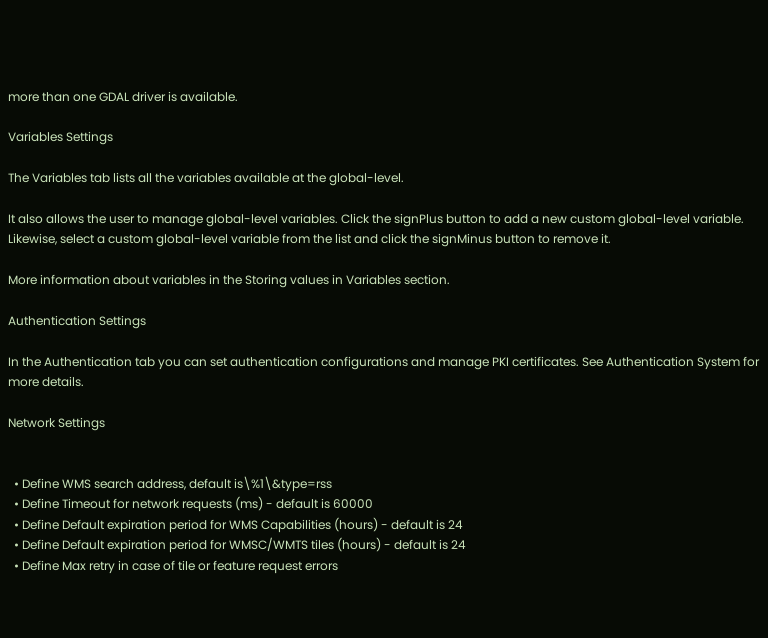more than one GDAL driver is available.

Variables Settings

The Variables tab lists all the variables available at the global-level.

It also allows the user to manage global-level variables. Click the signPlus button to add a new custom global-level variable. Likewise, select a custom global-level variable from the list and click the signMinus button to remove it.

More information about variables in the Storing values in Variables section.

Authentication Settings

In the Authentication tab you can set authentication configurations and manage PKI certificates. See Authentication System for more details.

Network Settings


  • Define WMS search address, default is\%1\&type=rss
  • Define Timeout for network requests (ms) - default is 60000
  • Define Default expiration period for WMS Capabilities (hours) - default is 24
  • Define Default expiration period for WMSC/WMTS tiles (hours) - default is 24
  • Define Max retry in case of tile or feature request errors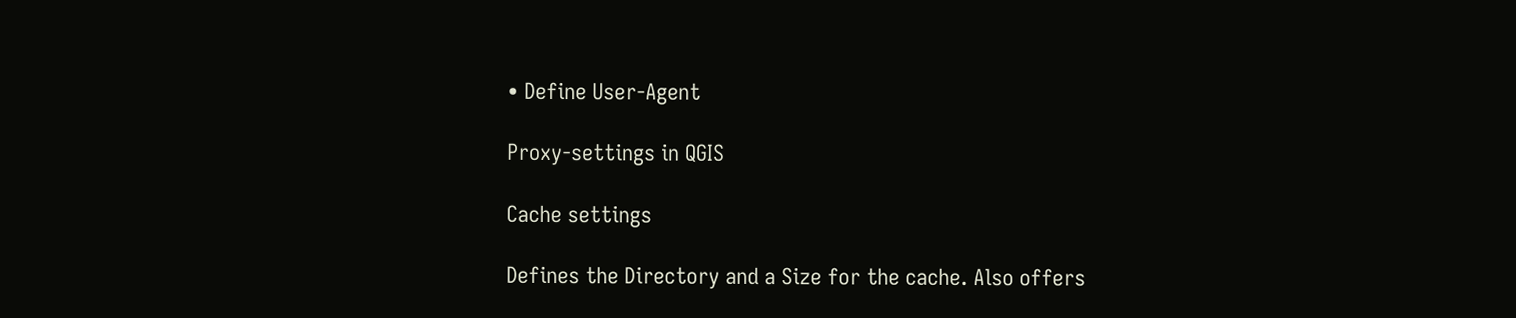• Define User-Agent

Proxy-settings in QGIS

Cache settings

Defines the Directory and a Size for the cache. Also offers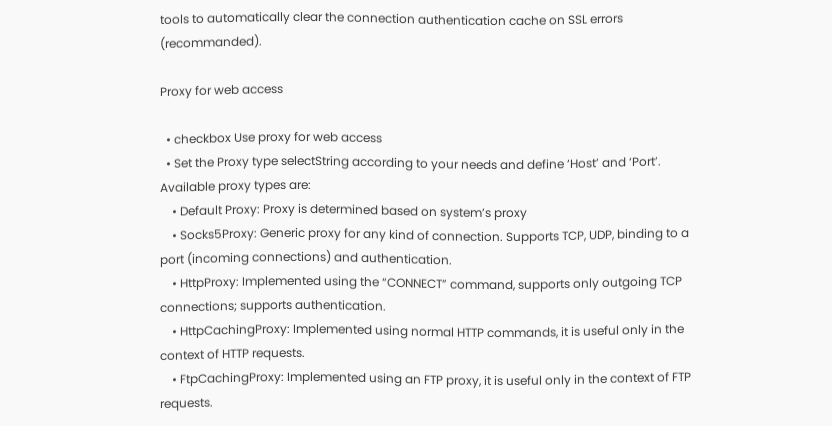tools to automatically clear the connection authentication cache on SSL errors (recommanded).

Proxy for web access

  • checkbox Use proxy for web access
  • Set the Proxy type selectString according to your needs and define ‘Host’ and ‘Port’. Available proxy types are:
    • Default Proxy: Proxy is determined based on system’s proxy
    • Socks5Proxy: Generic proxy for any kind of connection. Supports TCP, UDP, binding to a port (incoming connections) and authentication.
    • HttpProxy: Implemented using the “CONNECT” command, supports only outgoing TCP connections; supports authentication.
    • HttpCachingProxy: Implemented using normal HTTP commands, it is useful only in the context of HTTP requests.
    • FtpCachingProxy: Implemented using an FTP proxy, it is useful only in the context of FTP requests.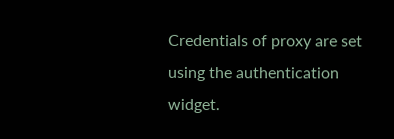Credentials of proxy are set using the authentication widget.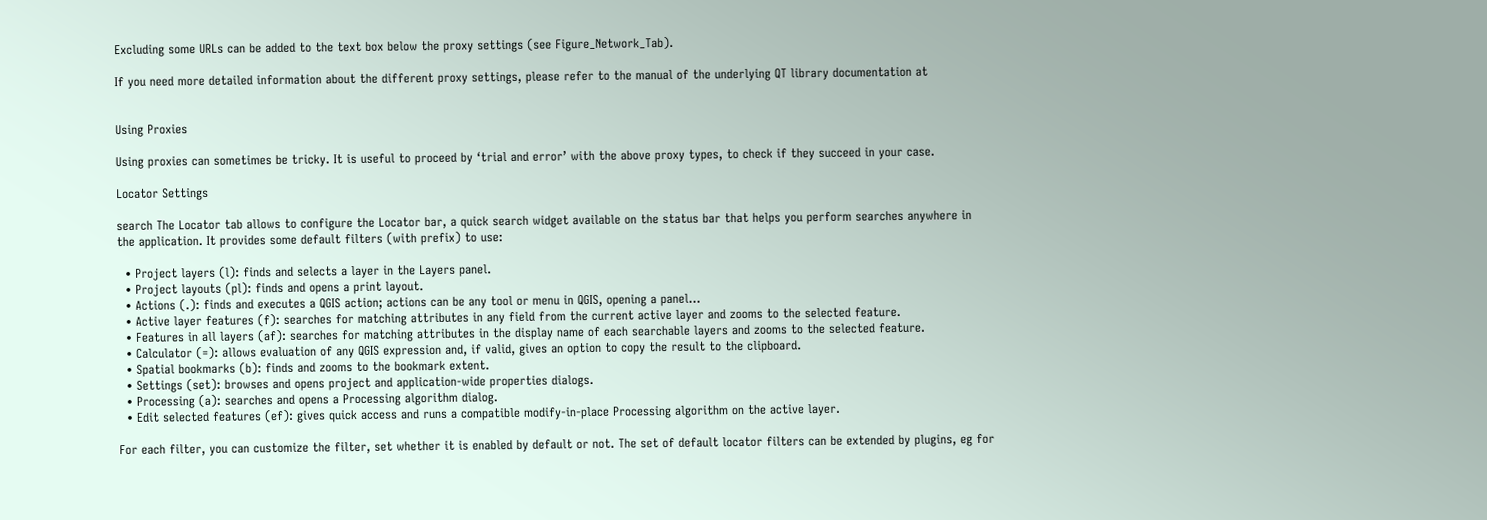Excluding some URLs can be added to the text box below the proxy settings (see Figure_Network_Tab).

If you need more detailed information about the different proxy settings, please refer to the manual of the underlying QT library documentation at


Using Proxies

Using proxies can sometimes be tricky. It is useful to proceed by ‘trial and error’ with the above proxy types, to check if they succeed in your case.

Locator Settings

search The Locator tab allows to configure the Locator bar, a quick search widget available on the status bar that helps you perform searches anywhere in the application. It provides some default filters (with prefix) to use:

  • Project layers (l): finds and selects a layer in the Layers panel.
  • Project layouts (pl): finds and opens a print layout.
  • Actions (.): finds and executes a QGIS action; actions can be any tool or menu in QGIS, opening a panel…
  • Active layer features (f): searches for matching attributes in any field from the current active layer and zooms to the selected feature.
  • Features in all layers (af): searches for matching attributes in the display name of each searchable layers and zooms to the selected feature.
  • Calculator (=): allows evaluation of any QGIS expression and, if valid, gives an option to copy the result to the clipboard.
  • Spatial bookmarks (b): finds and zooms to the bookmark extent.
  • Settings (set): browses and opens project and application-wide properties dialogs.
  • Processing (a): searches and opens a Processing algorithm dialog.
  • Edit selected features (ef): gives quick access and runs a compatible modify-in-place Processing algorithm on the active layer.

For each filter, you can customize the filter, set whether it is enabled by default or not. The set of default locator filters can be extended by plugins, eg for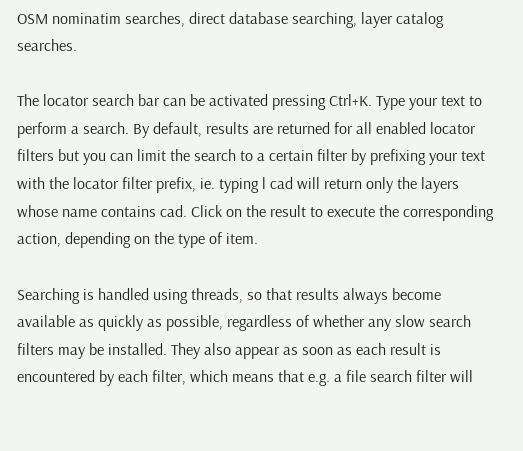OSM nominatim searches, direct database searching, layer catalog searches.

The locator search bar can be activated pressing Ctrl+K. Type your text to perform a search. By default, results are returned for all enabled locator filters but you can limit the search to a certain filter by prefixing your text with the locator filter prefix, ie. typing l cad will return only the layers whose name contains cad. Click on the result to execute the corresponding action, depending on the type of item.

Searching is handled using threads, so that results always become available as quickly as possible, regardless of whether any slow search filters may be installed. They also appear as soon as each result is encountered by each filter, which means that e.g. a file search filter will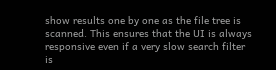show results one by one as the file tree is scanned. This ensures that the UI is always responsive even if a very slow search filter is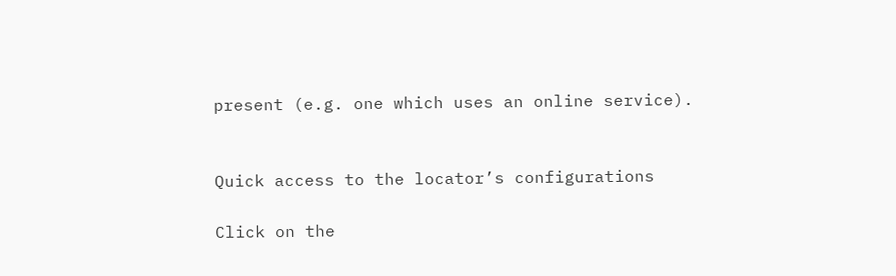present (e.g. one which uses an online service).


Quick access to the locator’s configurations

Click on the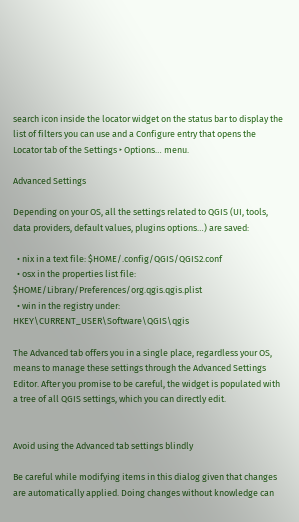search icon inside the locator widget on the status bar to display the list of filters you can use and a Configure entry that opens the Locator tab of the Settings ‣ Options… menu.

Advanced Settings

Depending on your OS, all the settings related to QGIS (UI, tools, data providers, default values, plugins options…) are saved:

  • nix in a text file: $HOME/.config/QGIS/QGIS2.conf
  • osx in the properties list file: $HOME/Library/Preferences/org.qgis.qgis.plist
  • win in the registry under: HKEY\CURRENT_USER\Software\QGIS\qgis

The Advanced tab offers you in a single place, regardless your OS, means to manage these settings through the Advanced Settings Editor. After you promise to be careful, the widget is populated with a tree of all QGIS settings, which you can directly edit.


Avoid using the Advanced tab settings blindly

Be careful while modifying items in this dialog given that changes are automatically applied. Doing changes without knowledge can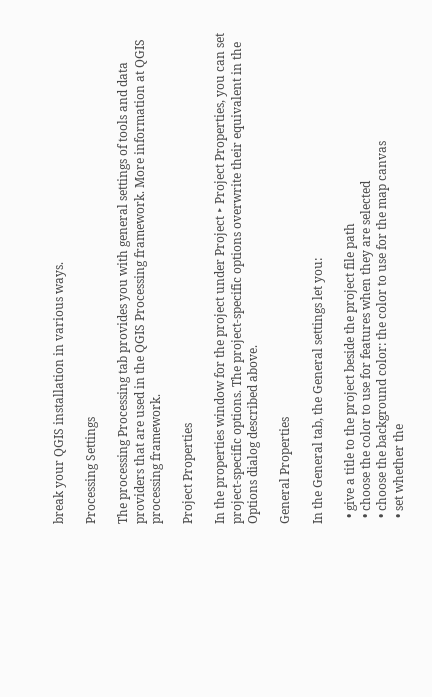break your QGIS installation in various ways.

Processing Settings

The processing Processing tab provides you with general settings of tools and data providers that are used in the QGIS Processing framework. More information at QGIS processing framework.

Project Properties

In the properties window for the project under Project ‣ Project Properties, you can set project-specific options. The project-specific options overwrite their equivalent in the Options dialog described above.

General Properties

In the General tab, the General settings let you:

  • give a title to the project beside the project file path
  • choose the color to use for features when they are selected
  • choose the background color: the color to use for the map canvas
  • set whether the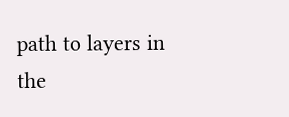path to layers in the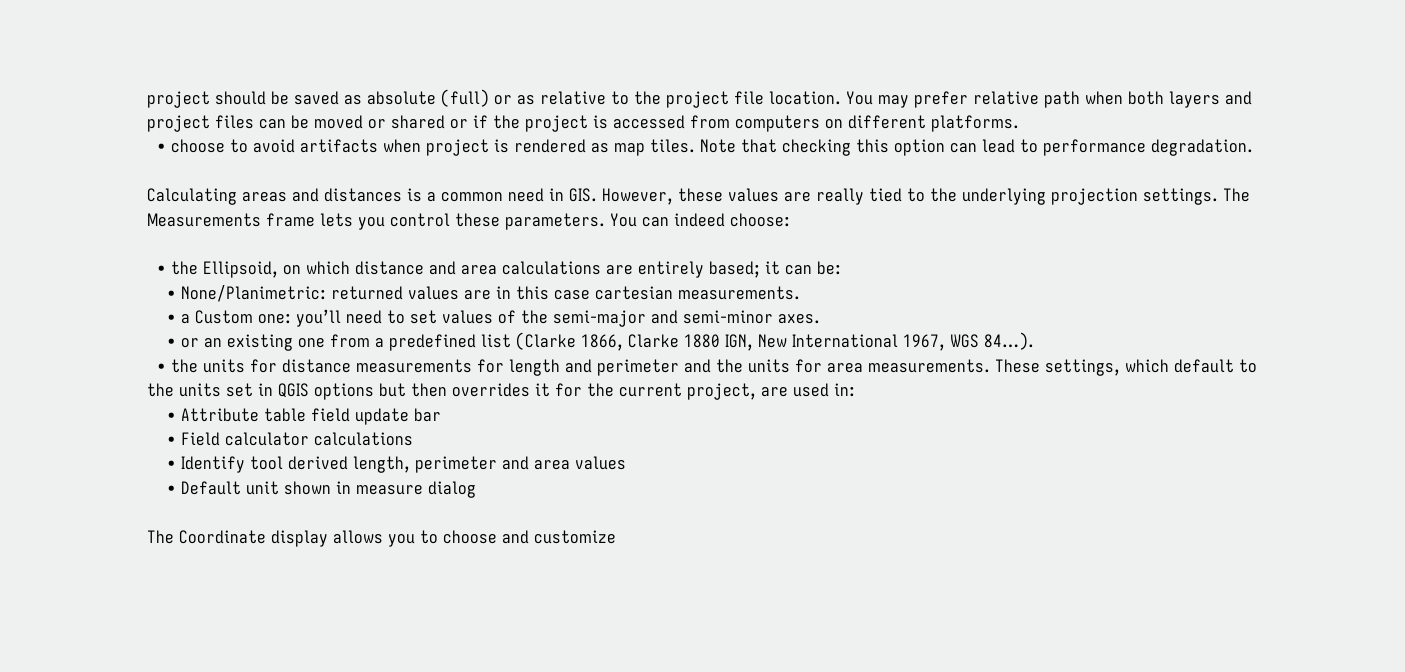project should be saved as absolute (full) or as relative to the project file location. You may prefer relative path when both layers and project files can be moved or shared or if the project is accessed from computers on different platforms.
  • choose to avoid artifacts when project is rendered as map tiles. Note that checking this option can lead to performance degradation.

Calculating areas and distances is a common need in GIS. However, these values are really tied to the underlying projection settings. The Measurements frame lets you control these parameters. You can indeed choose:

  • the Ellipsoid, on which distance and area calculations are entirely based; it can be:
    • None/Planimetric: returned values are in this case cartesian measurements.
    • a Custom one: you’ll need to set values of the semi-major and semi-minor axes.
    • or an existing one from a predefined list (Clarke 1866, Clarke 1880 IGN, New International 1967, WGS 84…).
  • the units for distance measurements for length and perimeter and the units for area measurements. These settings, which default to the units set in QGIS options but then overrides it for the current project, are used in:
    • Attribute table field update bar
    • Field calculator calculations
    • Identify tool derived length, perimeter and area values
    • Default unit shown in measure dialog

The Coordinate display allows you to choose and customize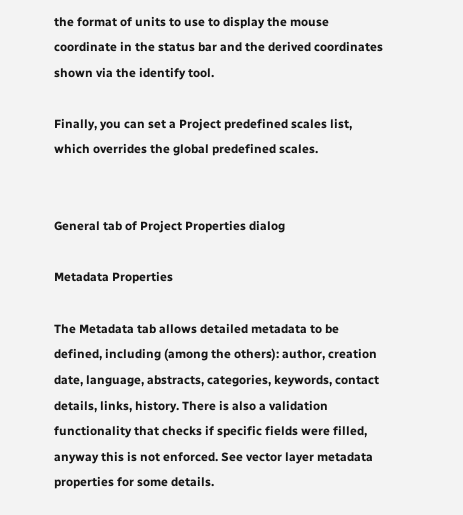the format of units to use to display the mouse coordinate in the status bar and the derived coordinates shown via the identify tool.

Finally, you can set a Project predefined scales list, which overrides the global predefined scales.


General tab of Project Properties dialog

Metadata Properties

The Metadata tab allows detailed metadata to be defined, including (among the others): author, creation date, language, abstracts, categories, keywords, contact details, links, history. There is also a validation functionality that checks if specific fields were filled, anyway this is not enforced. See vector layer metadata properties for some details.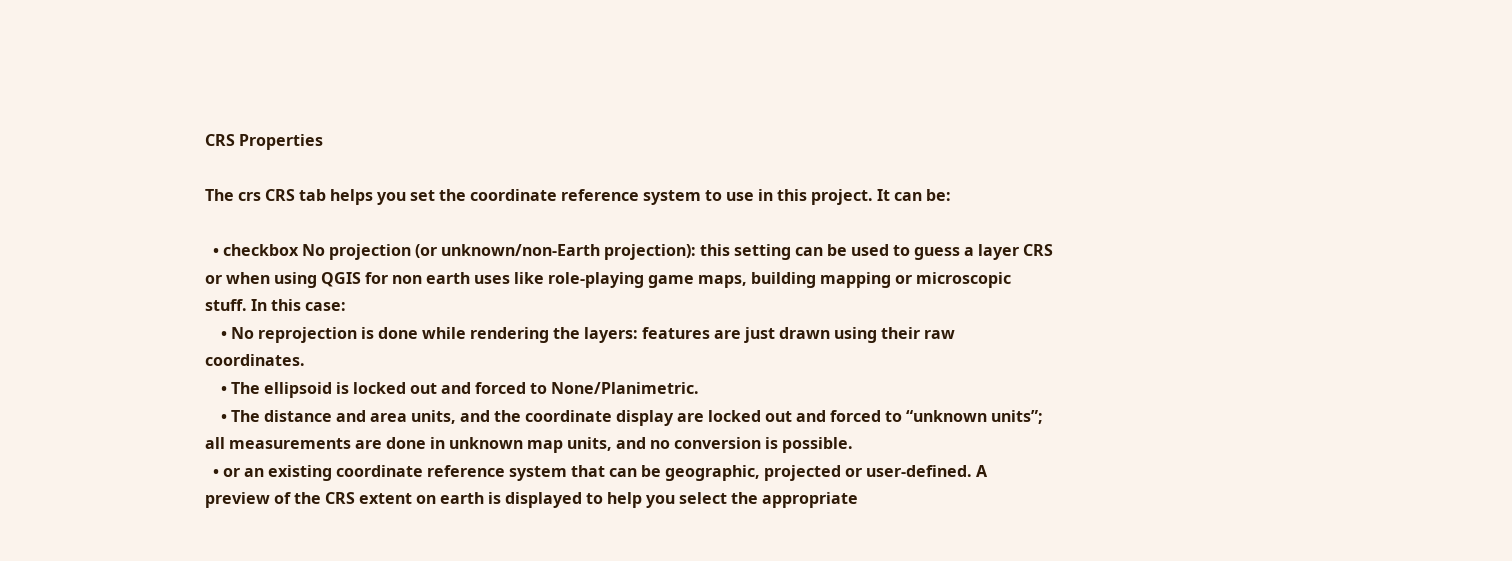CRS Properties

The crs CRS tab helps you set the coordinate reference system to use in this project. It can be:

  • checkbox No projection (or unknown/non-Earth projection): this setting can be used to guess a layer CRS or when using QGIS for non earth uses like role-playing game maps, building mapping or microscopic stuff. In this case:
    • No reprojection is done while rendering the layers: features are just drawn using their raw coordinates.
    • The ellipsoid is locked out and forced to None/Planimetric.
    • The distance and area units, and the coordinate display are locked out and forced to “unknown units”; all measurements are done in unknown map units, and no conversion is possible.
  • or an existing coordinate reference system that can be geographic, projected or user-defined. A preview of the CRS extent on earth is displayed to help you select the appropriate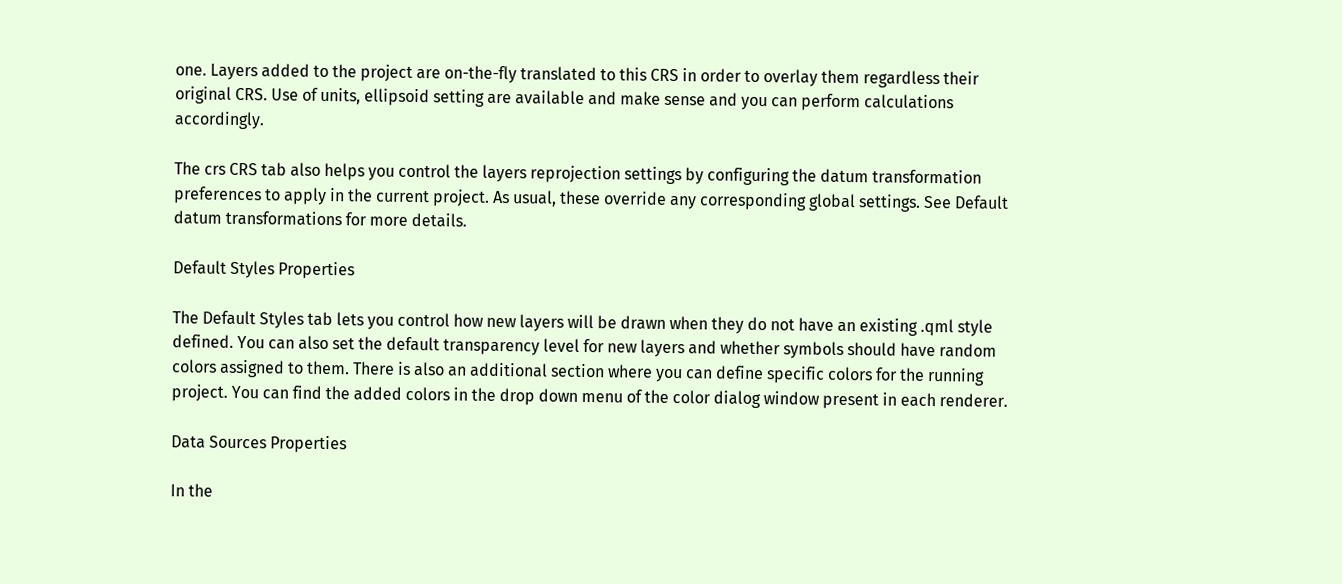one. Layers added to the project are on-the-fly translated to this CRS in order to overlay them regardless their original CRS. Use of units, ellipsoid setting are available and make sense and you can perform calculations accordingly.

The crs CRS tab also helps you control the layers reprojection settings by configuring the datum transformation preferences to apply in the current project. As usual, these override any corresponding global settings. See Default datum transformations for more details.

Default Styles Properties

The Default Styles tab lets you control how new layers will be drawn when they do not have an existing .qml style defined. You can also set the default transparency level for new layers and whether symbols should have random colors assigned to them. There is also an additional section where you can define specific colors for the running project. You can find the added colors in the drop down menu of the color dialog window present in each renderer.

Data Sources Properties

In the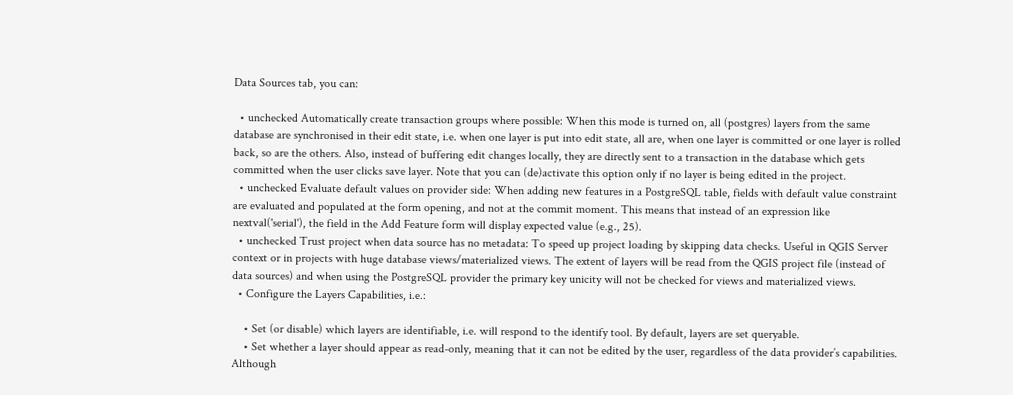Data Sources tab, you can:

  • unchecked Automatically create transaction groups where possible: When this mode is turned on, all (postgres) layers from the same database are synchronised in their edit state, i.e. when one layer is put into edit state, all are, when one layer is committed or one layer is rolled back, so are the others. Also, instead of buffering edit changes locally, they are directly sent to a transaction in the database which gets committed when the user clicks save layer. Note that you can (de)activate this option only if no layer is being edited in the project.
  • unchecked Evaluate default values on provider side: When adding new features in a PostgreSQL table, fields with default value constraint are evaluated and populated at the form opening, and not at the commit moment. This means that instead of an expression like nextval('serial'), the field in the Add Feature form will display expected value (e.g., 25).
  • unchecked Trust project when data source has no metadata: To speed up project loading by skipping data checks. Useful in QGIS Server context or in projects with huge database views/materialized views. The extent of layers will be read from the QGIS project file (instead of data sources) and when using the PostgreSQL provider the primary key unicity will not be checked for views and materialized views.
  • Configure the Layers Capabilities, i.e.:

    • Set (or disable) which layers are identifiable, i.e. will respond to the identify tool. By default, layers are set queryable.
    • Set whether a layer should appear as read-only, meaning that it can not be edited by the user, regardless of the data provider’s capabilities. Although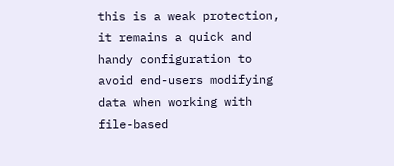this is a weak protection, it remains a quick and handy configuration to avoid end-users modifying data when working with file-based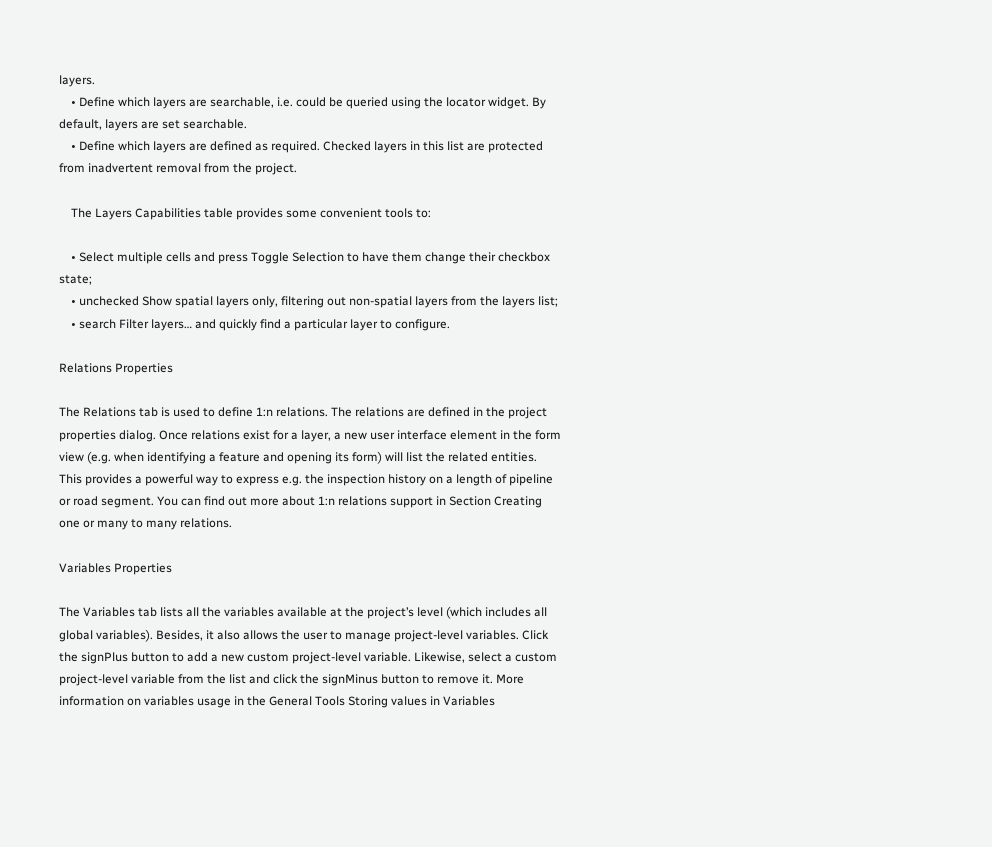layers.
    • Define which layers are searchable, i.e. could be queried using the locator widget. By default, layers are set searchable.
    • Define which layers are defined as required. Checked layers in this list are protected from inadvertent removal from the project.

    The Layers Capabilities table provides some convenient tools to:

    • Select multiple cells and press Toggle Selection to have them change their checkbox state;
    • unchecked Show spatial layers only, filtering out non-spatial layers from the layers list;
    • search Filter layers… and quickly find a particular layer to configure.

Relations Properties

The Relations tab is used to define 1:n relations. The relations are defined in the project properties dialog. Once relations exist for a layer, a new user interface element in the form view (e.g. when identifying a feature and opening its form) will list the related entities. This provides a powerful way to express e.g. the inspection history on a length of pipeline or road segment. You can find out more about 1:n relations support in Section Creating one or many to many relations.

Variables Properties

The Variables tab lists all the variables available at the project’s level (which includes all global variables). Besides, it also allows the user to manage project-level variables. Click the signPlus button to add a new custom project-level variable. Likewise, select a custom project-level variable from the list and click the signMinus button to remove it. More information on variables usage in the General Tools Storing values in Variables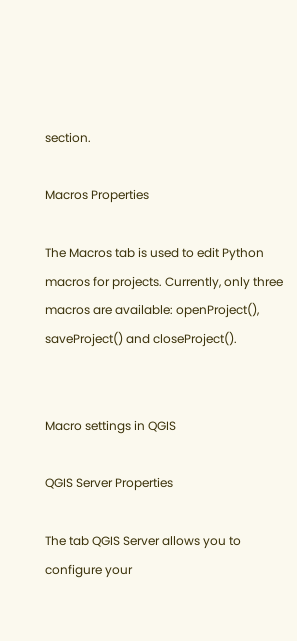section.

Macros Properties

The Macros tab is used to edit Python macros for projects. Currently, only three macros are available: openProject(), saveProject() and closeProject().


Macro settings in QGIS

QGIS Server Properties

The tab QGIS Server allows you to configure your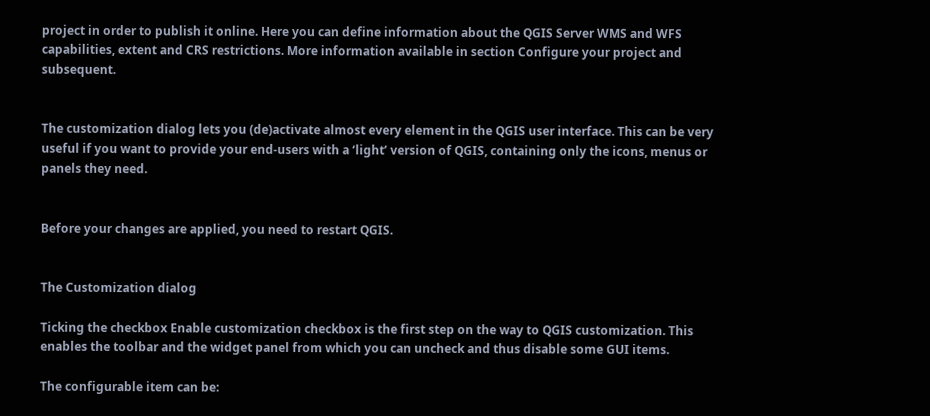project in order to publish it online. Here you can define information about the QGIS Server WMS and WFS capabilities, extent and CRS restrictions. More information available in section Configure your project and subsequent.


The customization dialog lets you (de)activate almost every element in the QGIS user interface. This can be very useful if you want to provide your end-users with a ‘light’ version of QGIS, containing only the icons, menus or panels they need.


Before your changes are applied, you need to restart QGIS.


The Customization dialog

Ticking the checkbox Enable customization checkbox is the first step on the way to QGIS customization. This enables the toolbar and the widget panel from which you can uncheck and thus disable some GUI items.

The configurable item can be: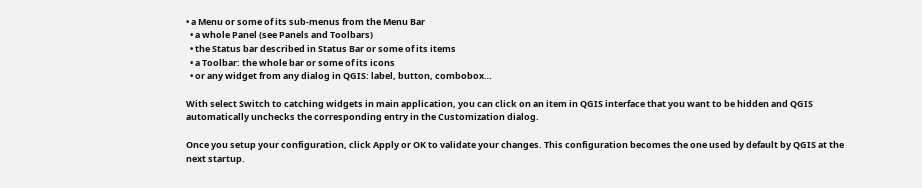• a Menu or some of its sub-menus from the Menu Bar
  • a whole Panel (see Panels and Toolbars)
  • the Status bar described in Status Bar or some of its items
  • a Toolbar: the whole bar or some of its icons
  • or any widget from any dialog in QGIS: label, button, combobox…

With select Switch to catching widgets in main application, you can click on an item in QGIS interface that you want to be hidden and QGIS automatically unchecks the corresponding entry in the Customization dialog.

Once you setup your configuration, click Apply or OK to validate your changes. This configuration becomes the one used by default by QGIS at the next startup.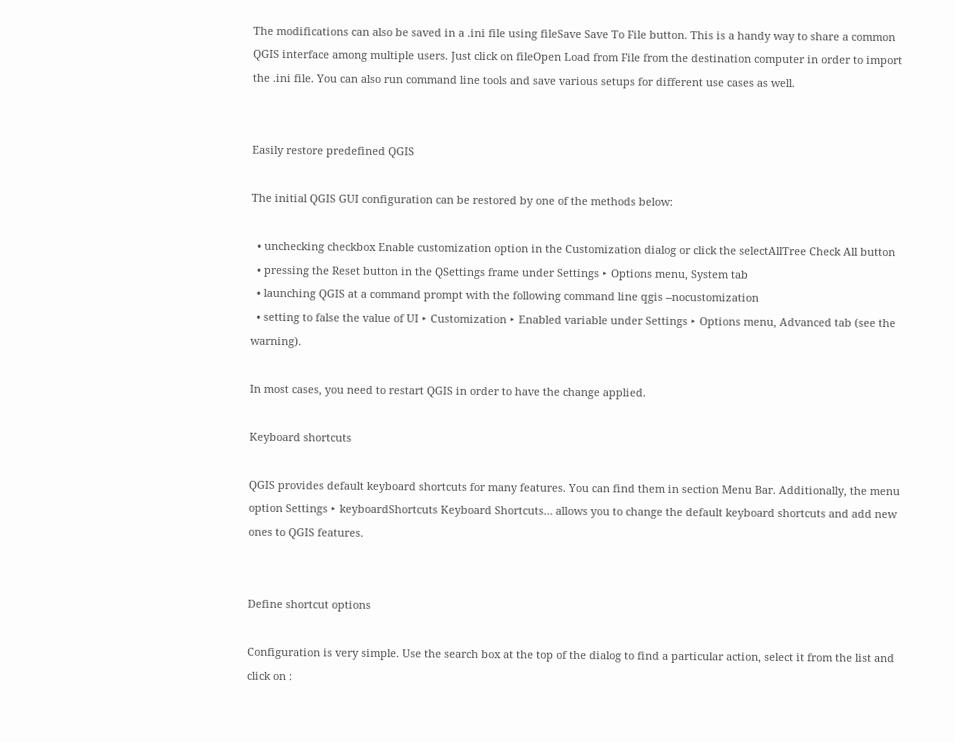The modifications can also be saved in a .ini file using fileSave Save To File button. This is a handy way to share a common QGIS interface among multiple users. Just click on fileOpen Load from File from the destination computer in order to import the .ini file. You can also run command line tools and save various setups for different use cases as well.


Easily restore predefined QGIS

The initial QGIS GUI configuration can be restored by one of the methods below:

  • unchecking checkbox Enable customization option in the Customization dialog or click the selectAllTree Check All button
  • pressing the Reset button in the QSettings frame under Settings ‣ Options menu, System tab
  • launching QGIS at a command prompt with the following command line qgis --nocustomization
  • setting to false the value of UI ‣ Customization ‣ Enabled variable under Settings ‣ Options menu, Advanced tab (see the warning).

In most cases, you need to restart QGIS in order to have the change applied.

Keyboard shortcuts

QGIS provides default keyboard shortcuts for many features. You can find them in section Menu Bar. Additionally, the menu option Settings ‣ keyboardShortcuts Keyboard Shortcuts… allows you to change the default keyboard shortcuts and add new ones to QGIS features.


Define shortcut options

Configuration is very simple. Use the search box at the top of the dialog to find a particular action, select it from the list and click on :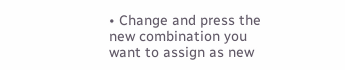• Change and press the new combination you want to assign as new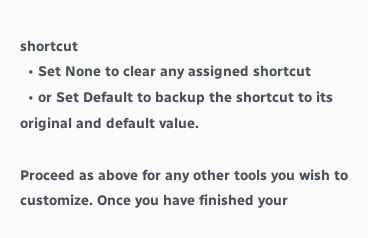shortcut
  • Set None to clear any assigned shortcut
  • or Set Default to backup the shortcut to its original and default value.

Proceed as above for any other tools you wish to customize. Once you have finished your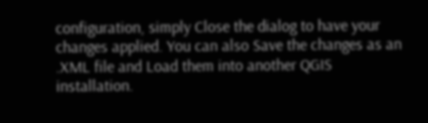configuration, simply Close the dialog to have your changes applied. You can also Save the changes as an .XML file and Load them into another QGIS installation.